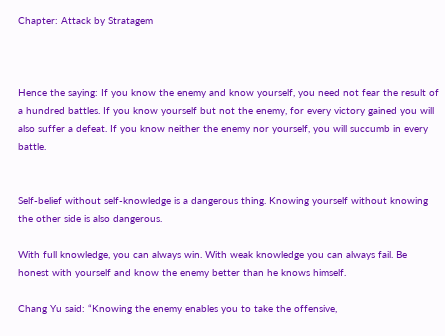Chapter: Attack by Stratagem



Hence the saying: If you know the enemy and know yourself, you need not fear the result of a hundred battles. If you know yourself but not the enemy, for every victory gained you will also suffer a defeat. If you know neither the enemy nor yourself, you will succumb in every battle.


Self-belief without self-knowledge is a dangerous thing. Knowing yourself without knowing the other side is also dangerous.

With full knowledge, you can always win. With weak knowledge you can always fail. Be honest with yourself and know the enemy better than he knows himself.

Chang Yu said: “Knowing the enemy enables you to take the offensive,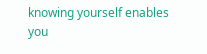knowing yourself enables you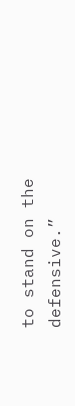to stand on the defensive.”